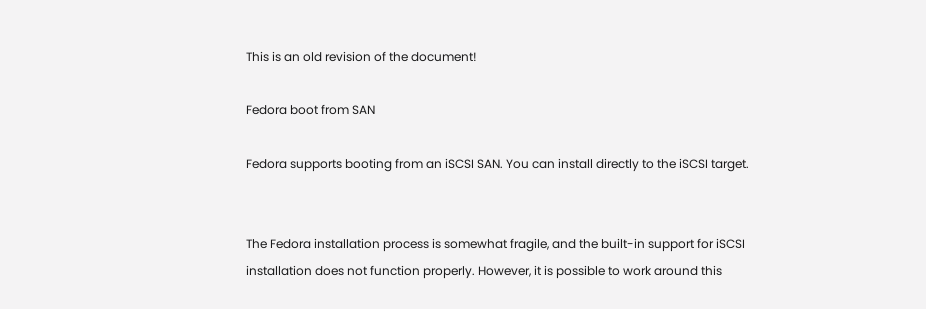This is an old revision of the document!

Fedora boot from SAN

Fedora supports booting from an iSCSI SAN. You can install directly to the iSCSI target.


The Fedora installation process is somewhat fragile, and the built-in support for iSCSI installation does not function properly. However, it is possible to work around this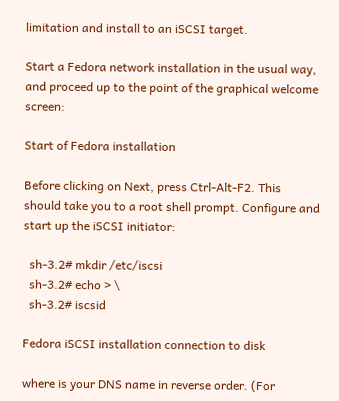limitation and install to an iSCSI target.

Start a Fedora network installation in the usual way, and proceed up to the point of the graphical welcome screen:

Start of Fedora installation

Before clicking on Next, press Ctrl-Alt-F2. This should take you to a root shell prompt. Configure and start up the iSCSI initiator:

  sh-3.2# mkdir /etc/iscsi
  sh-3.2# echo > \
  sh-3.2# iscsid

Fedora iSCSI installation connection to disk

where is your DNS name in reverse order. (For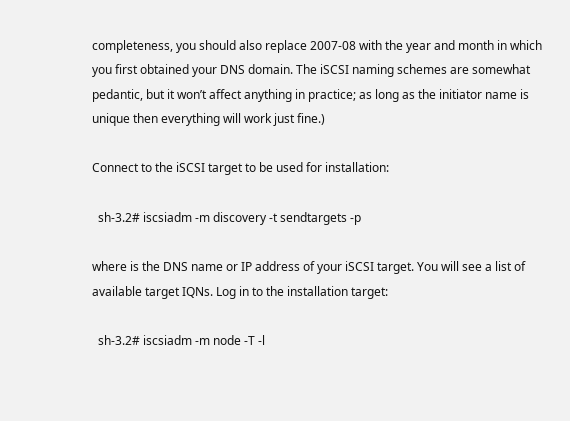completeness, you should also replace 2007-08 with the year and month in which you first obtained your DNS domain. The iSCSI naming schemes are somewhat pedantic, but it won’t affect anything in practice; as long as the initiator name is unique then everything will work just fine.)

Connect to the iSCSI target to be used for installation:

  sh-3.2# iscsiadm -m discovery -t sendtargets -p

where is the DNS name or IP address of your iSCSI target. You will see a list of available target IQNs. Log in to the installation target:

  sh-3.2# iscsiadm -m node -T -l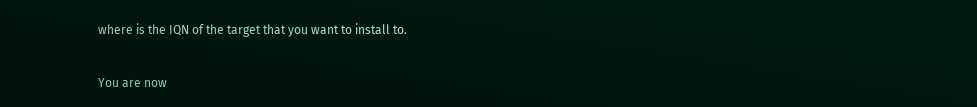where is the IQN of the target that you want to install to.

You are now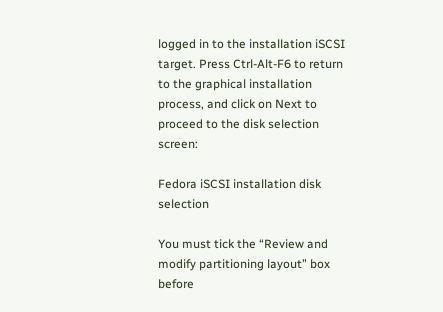logged in to the installation iSCSI target. Press Ctrl-Alt-F6 to return to the graphical installation process, and click on Next to proceed to the disk selection screen:

Fedora iSCSI installation disk selection

You must tick the “Review and modify partitioning layout” box before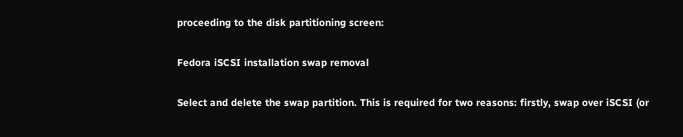proceeding to the disk partitioning screen:

Fedora iSCSI installation swap removal

Select and delete the swap partition. This is required for two reasons: firstly, swap over iSCSI (or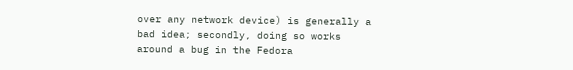over any network device) is generally a bad idea; secondly, doing so works around a bug in the Fedora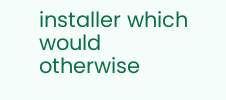installer which would otherwise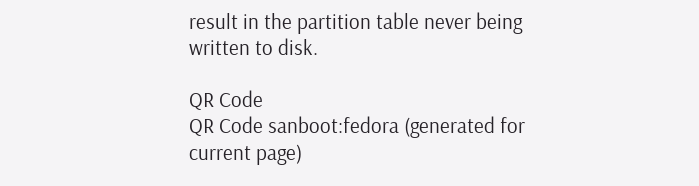result in the partition table never being written to disk.

QR Code
QR Code sanboot:fedora (generated for current page)